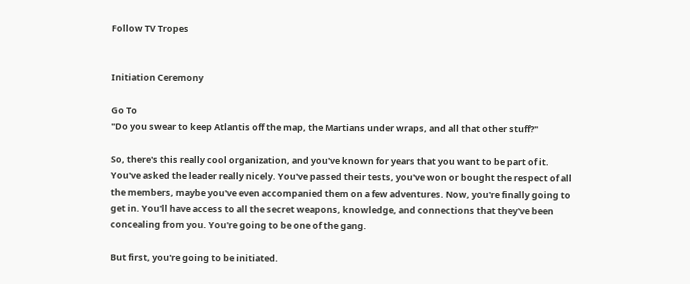Follow TV Tropes


Initiation Ceremony

Go To
"Do you swear to keep Atlantis off the map, the Martians under wraps, and all that other stuff?"

So, there's this really cool organization, and you've known for years that you want to be part of it. You've asked the leader really nicely. You've passed their tests, you've won or bought the respect of all the members, maybe you've even accompanied them on a few adventures. Now, you're finally going to get in. You'll have access to all the secret weapons, knowledge, and connections that they've been concealing from you. You're going to be one of the gang.

But first, you're going to be initiated.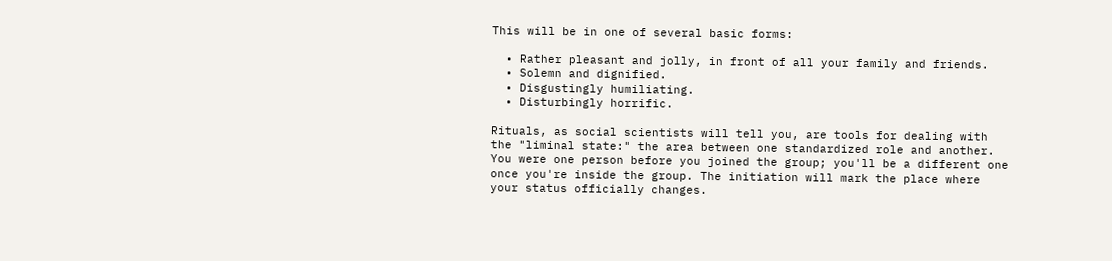This will be in one of several basic forms:

  • Rather pleasant and jolly, in front of all your family and friends.
  • Solemn and dignified.
  • Disgustingly humiliating.
  • Disturbingly horrific.

Rituals, as social scientists will tell you, are tools for dealing with the "liminal state:" the area between one standardized role and another. You were one person before you joined the group; you'll be a different one once you're inside the group. The initiation will mark the place where your status officially changes.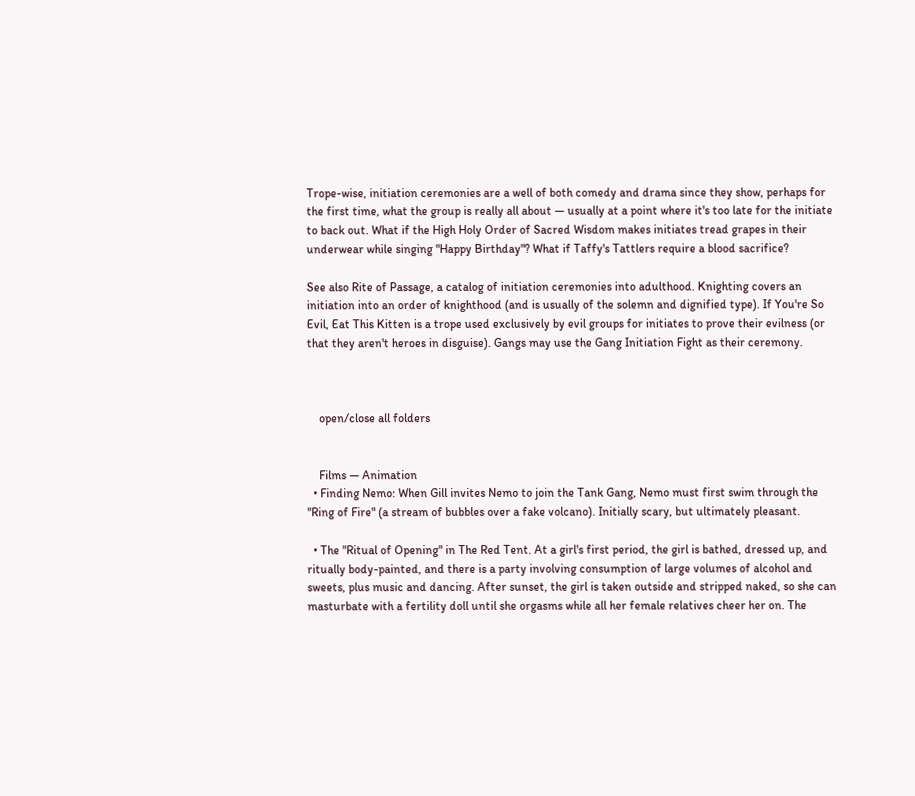Trope-wise, initiation ceremonies are a well of both comedy and drama since they show, perhaps for the first time, what the group is really all about — usually at a point where it's too late for the initiate to back out. What if the High Holy Order of Sacred Wisdom makes initiates tread grapes in their underwear while singing "Happy Birthday"? What if Taffy's Tattlers require a blood sacrifice?

See also Rite of Passage, a catalog of initiation ceremonies into adulthood. Knighting covers an initiation into an order of knighthood (and is usually of the solemn and dignified type). If You're So Evil, Eat This Kitten is a trope used exclusively by evil groups for initiates to prove their evilness (or that they aren't heroes in disguise). Gangs may use the Gang Initiation Fight as their ceremony.



    open/close all folders


    Films — Animation
  • Finding Nemo: When Gill invites Nemo to join the Tank Gang, Nemo must first swim through the "Ring of Fire" (a stream of bubbles over a fake volcano). Initially scary, but ultimately pleasant.

  • The "Ritual of Opening" in The Red Tent. At a girl's first period, the girl is bathed, dressed up, and ritually body-painted, and there is a party involving consumption of large volumes of alcohol and sweets, plus music and dancing. After sunset, the girl is taken outside and stripped naked, so she can masturbate with a fertility doll until she orgasms while all her female relatives cheer her on. The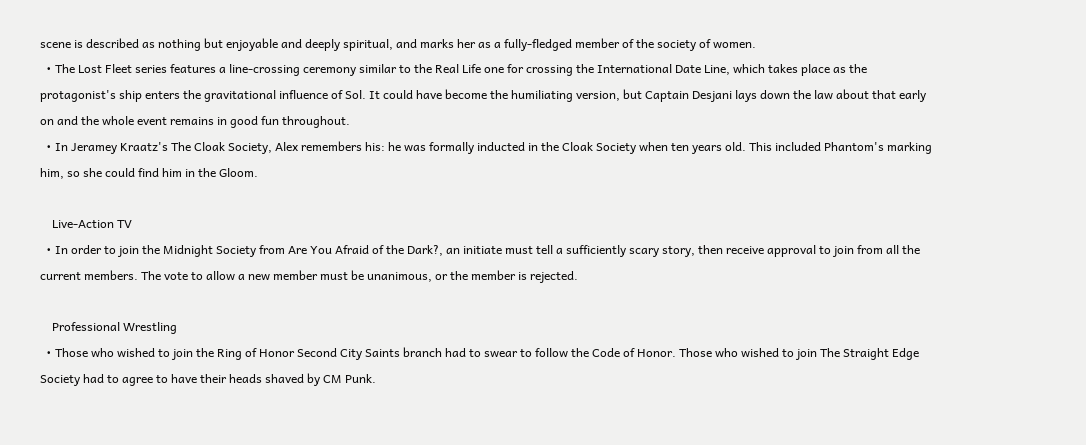scene is described as nothing but enjoyable and deeply spiritual, and marks her as a fully-fledged member of the society of women.
  • The Lost Fleet series features a line-crossing ceremony similar to the Real Life one for crossing the International Date Line, which takes place as the protagonist's ship enters the gravitational influence of Sol. It could have become the humiliating version, but Captain Desjani lays down the law about that early on and the whole event remains in good fun throughout.
  • In Jeramey Kraatz's The Cloak Society, Alex remembers his: he was formally inducted in the Cloak Society when ten years old. This included Phantom's marking him, so she could find him in the Gloom.

    Live-Action TV
  • In order to join the Midnight Society from Are You Afraid of the Dark?, an initiate must tell a sufficiently scary story, then receive approval to join from all the current members. The vote to allow a new member must be unanimous, or the member is rejected.

    Professional Wrestling
  • Those who wished to join the Ring of Honor Second City Saints branch had to swear to follow the Code of Honor. Those who wished to join The Straight Edge Society had to agree to have their heads shaved by CM Punk.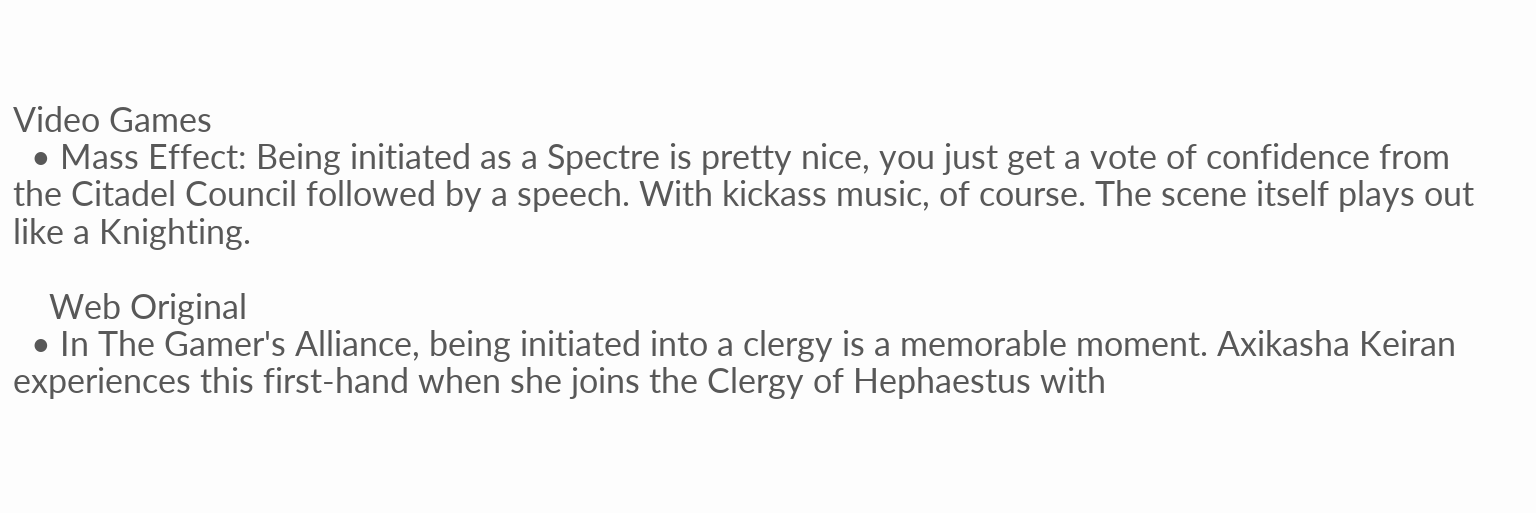Video Games
  • Mass Effect: Being initiated as a Spectre is pretty nice, you just get a vote of confidence from the Citadel Council followed by a speech. With kickass music, of course. The scene itself plays out like a Knighting.

    Web Original
  • In The Gamer's Alliance, being initiated into a clergy is a memorable moment. Axikasha Keiran experiences this first-hand when she joins the Clergy of Hephaestus with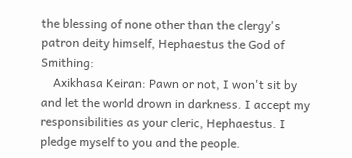the blessing of none other than the clergy's patron deity himself, Hephaestus the God of Smithing:
    Axikhasa Keiran: Pawn or not, I won't sit by and let the world drown in darkness. I accept my responsibilities as your cleric, Hephaestus. I pledge myself to you and the people.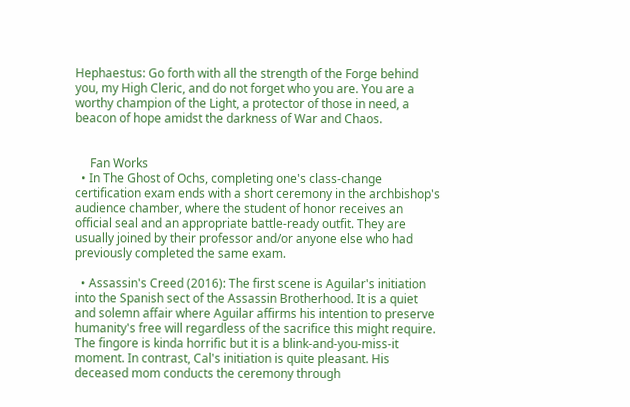Hephaestus: Go forth with all the strength of the Forge behind you, my High Cleric, and do not forget who you are. You are a worthy champion of the Light, a protector of those in need, a beacon of hope amidst the darkness of War and Chaos.


     Fan Works
  • In The Ghost of Ochs, completing one's class-change certification exam ends with a short ceremony in the archbishop's audience chamber, where the student of honor receives an official seal and an appropriate battle-ready outfit. They are usually joined by their professor and/or anyone else who had previously completed the same exam.

  • Assassin's Creed (2016): The first scene is Aguilar's initiation into the Spanish sect of the Assassin Brotherhood. It is a quiet and solemn affair where Aguilar affirms his intention to preserve humanity's free will regardless of the sacrifice this might require. The fingore is kinda horrific but it is a blink-and-you-miss-it moment. In contrast, Cal's initiation is quite pleasant. His deceased mom conducts the ceremony through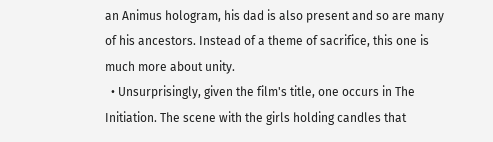an Animus hologram, his dad is also present and so are many of his ancestors. Instead of a theme of sacrifice, this one is much more about unity.
  • Unsurprisingly, given the film's title, one occurs in The Initiation. The scene with the girls holding candles that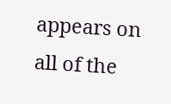appears on all of the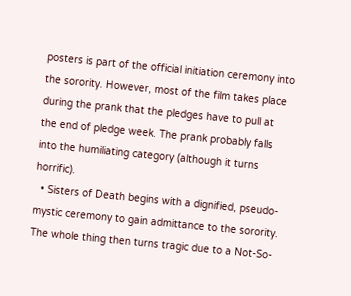posters is part of the official initiation ceremony into the sorority. However, most of the film takes place during the prank that the pledges have to pull at the end of pledge week. The prank probably falls into the humiliating category (although it turns horrific).
  • Sisters of Death begins with a dignified, pseudo-mystic ceremony to gain admittance to the sorority. The whole thing then turns tragic due to a Not-So-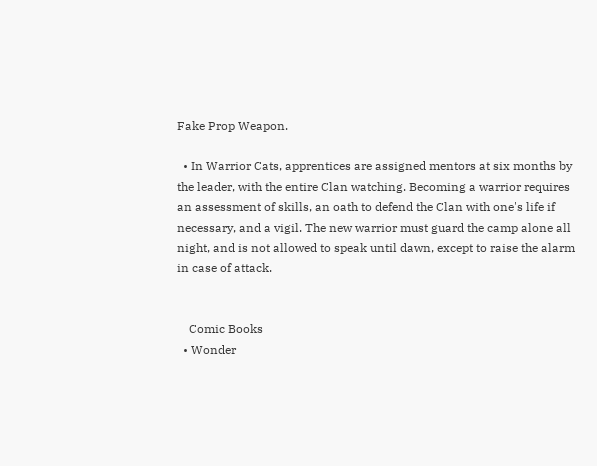Fake Prop Weapon.

  • In Warrior Cats, apprentices are assigned mentors at six months by the leader, with the entire Clan watching. Becoming a warrior requires an assessment of skills, an oath to defend the Clan with one's life if necessary, and a vigil. The new warrior must guard the camp alone all night, and is not allowed to speak until dawn, except to raise the alarm in case of attack.


    Comic Books
  • Wonder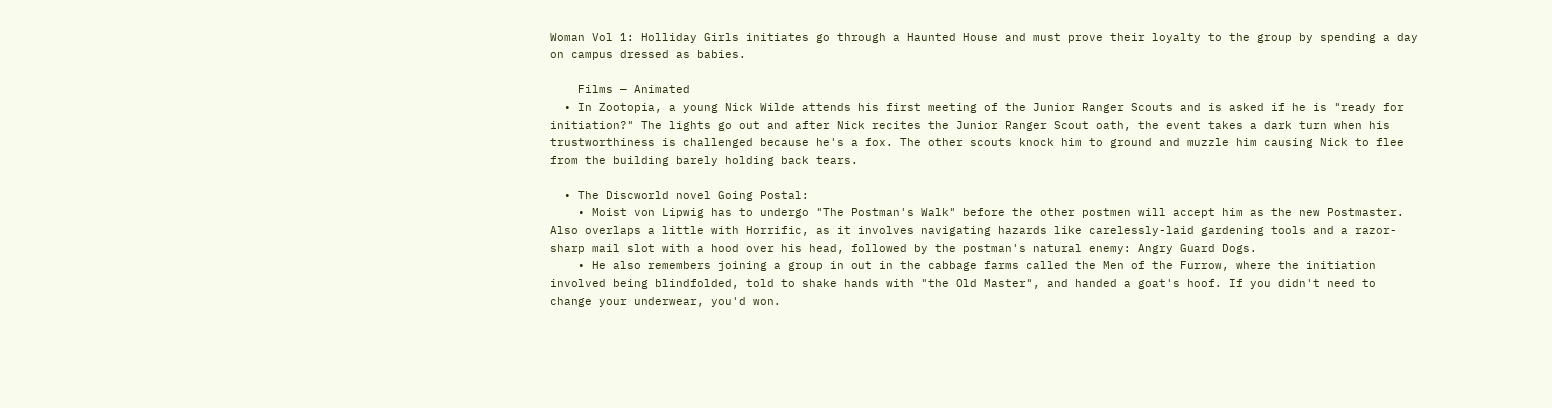Woman Vol 1: Holliday Girls initiates go through a Haunted House and must prove their loyalty to the group by spending a day on campus dressed as babies.

    Films — Animated
  • In Zootopia, a young Nick Wilde attends his first meeting of the Junior Ranger Scouts and is asked if he is "ready for initiation?" The lights go out and after Nick recites the Junior Ranger Scout oath, the event takes a dark turn when his trustworthiness is challenged because he's a fox. The other scouts knock him to ground and muzzle him causing Nick to flee from the building barely holding back tears.

  • The Discworld novel Going Postal:
    • Moist von Lipwig has to undergo "The Postman's Walk" before the other postmen will accept him as the new Postmaster. Also overlaps a little with Horrific, as it involves navigating hazards like carelessly-laid gardening tools and a razor-sharp mail slot with a hood over his head, followed by the postman's natural enemy: Angry Guard Dogs.
    • He also remembers joining a group in out in the cabbage farms called the Men of the Furrow, where the initiation involved being blindfolded, told to shake hands with "the Old Master", and handed a goat's hoof. If you didn't need to change your underwear, you'd won.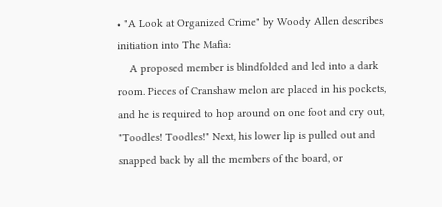• "A Look at Organized Crime" by Woody Allen describes initiation into The Mafia:
    A proposed member is blindfolded and led into a dark room. Pieces of Cranshaw melon are placed in his pockets, and he is required to hop around on one foot and cry out, "Toodles! Toodles!" Next, his lower lip is pulled out and snapped back by all the members of the board, or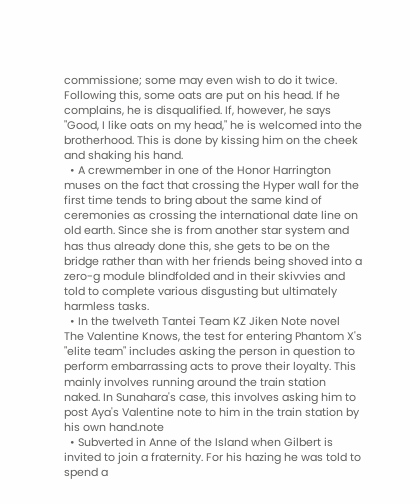commissione; some may even wish to do it twice. Following this, some oats are put on his head. If he complains, he is disqualified. If, however, he says "Good, I like oats on my head," he is welcomed into the brotherhood. This is done by kissing him on the cheek and shaking his hand.
  • A crewmember in one of the Honor Harrington muses on the fact that crossing the Hyper wall for the first time tends to bring about the same kind of ceremonies as crossing the international date line on old earth. Since she is from another star system and has thus already done this, she gets to be on the bridge rather than with her friends being shoved into a zero-g module blindfolded and in their skivvies and told to complete various disgusting but ultimately harmless tasks.
  • In the twelveth Tantei Team KZ Jiken Note novel The Valentine Knows, the test for entering Phantom X's "elite team" includes asking the person in question to perform embarrassing acts to prove their loyalty. This mainly involves running around the train station naked. In Sunahara's case, this involves asking him to post Aya's Valentine note to him in the train station by his own hand.note
  • Subverted in Anne of the Island when Gilbert is invited to join a fraternity. For his hazing he was told to spend a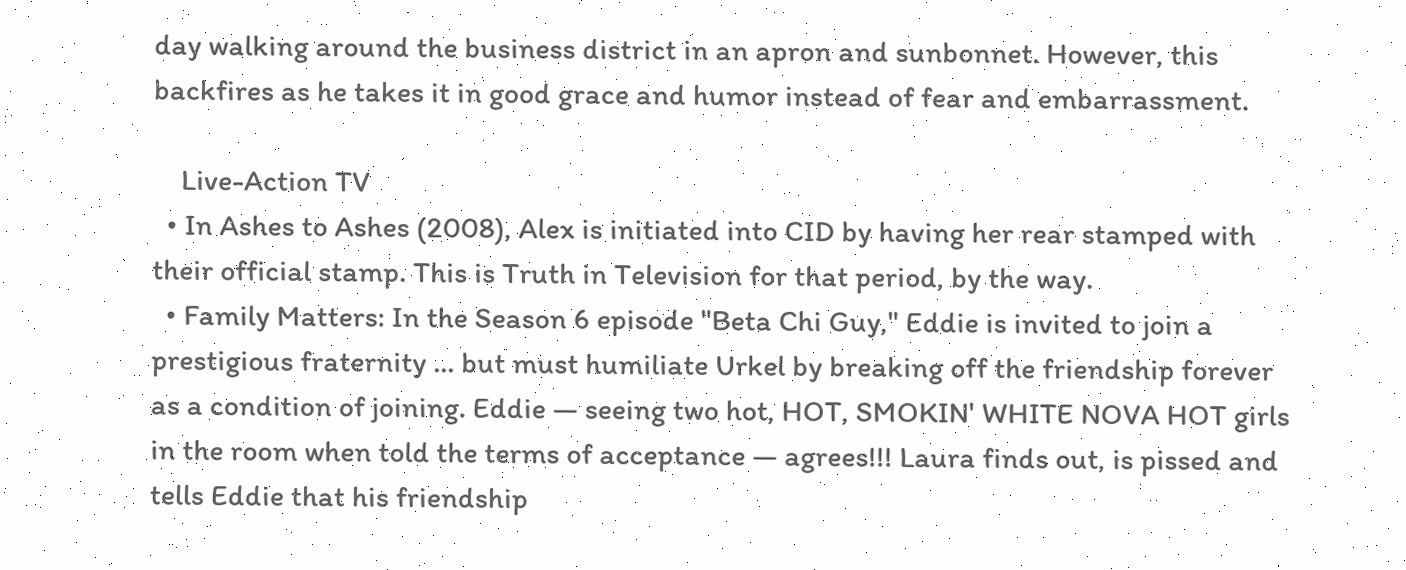day walking around the business district in an apron and sunbonnet. However, this backfires as he takes it in good grace and humor instead of fear and embarrassment.

    Live-Action TV
  • In Ashes to Ashes (2008), Alex is initiated into CID by having her rear stamped with their official stamp. This is Truth in Television for that period, by the way.
  • Family Matters: In the Season 6 episode "Beta Chi Guy," Eddie is invited to join a prestigious fraternity ... but must humiliate Urkel by breaking off the friendship forever as a condition of joining. Eddie — seeing two hot, HOT, SMOKIN' WHITE NOVA HOT girls in the room when told the terms of acceptance — agrees!!! Laura finds out, is pissed and tells Eddie that his friendship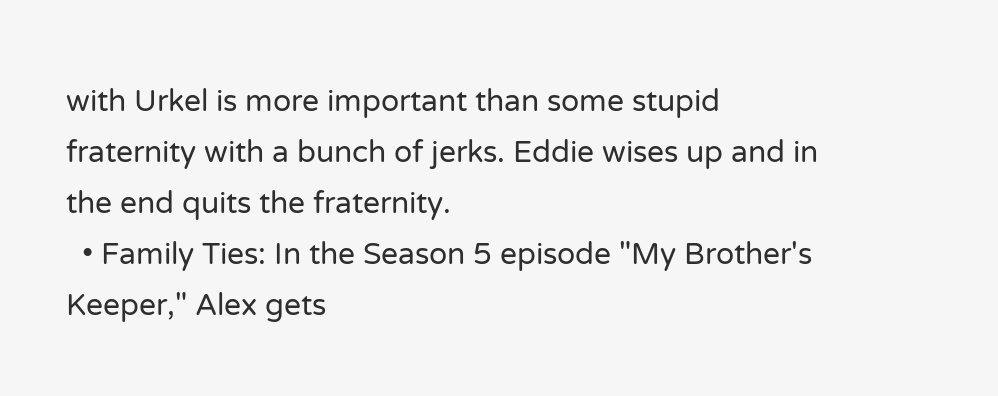with Urkel is more important than some stupid fraternity with a bunch of jerks. Eddie wises up and in the end quits the fraternity.
  • Family Ties: In the Season 5 episode "My Brother's Keeper," Alex gets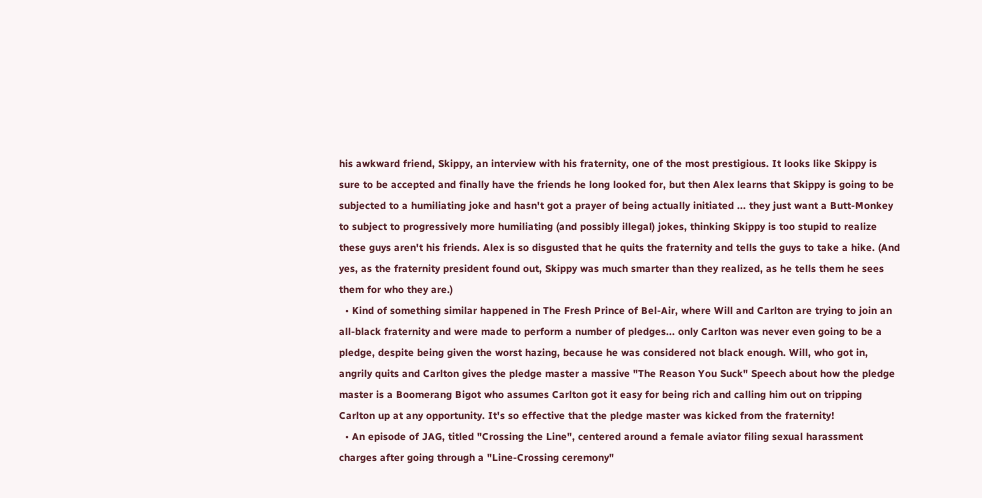his awkward friend, Skippy, an interview with his fraternity, one of the most prestigious. It looks like Skippy is sure to be accepted and finally have the friends he long looked for, but then Alex learns that Skippy is going to be subjected to a humiliating joke and hasn't got a prayer of being actually initiated ... they just want a Butt-Monkey to subject to progressively more humiliating (and possibly illegal) jokes, thinking Skippy is too stupid to realize these guys aren't his friends. Alex is so disgusted that he quits the fraternity and tells the guys to take a hike. (And yes, as the fraternity president found out, Skippy was much smarter than they realized, as he tells them he sees them for who they are.)
  • Kind of something similar happened in The Fresh Prince of Bel-Air, where Will and Carlton are trying to join an all-black fraternity and were made to perform a number of pledges... only Carlton was never even going to be a pledge, despite being given the worst hazing, because he was considered not black enough. Will, who got in, angrily quits and Carlton gives the pledge master a massive "The Reason You Suck" Speech about how the pledge master is a Boomerang Bigot who assumes Carlton got it easy for being rich and calling him out on tripping Carlton up at any opportunity. It's so effective that the pledge master was kicked from the fraternity!
  • An episode of JAG, titled "Crossing the Line", centered around a female aviator filing sexual harassment charges after going through a "Line-Crossing ceremony"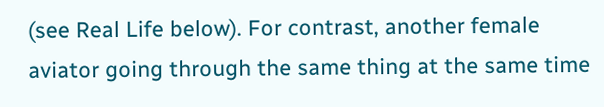(see Real Life below). For contrast, another female aviator going through the same thing at the same time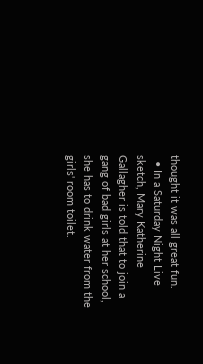thought it was all great fun.
  • In a Saturday Night Live sketch, Mary Katherine Gallagher is told that to join a gang of bad girls at her school, she has to drink water from the girls' room toilet.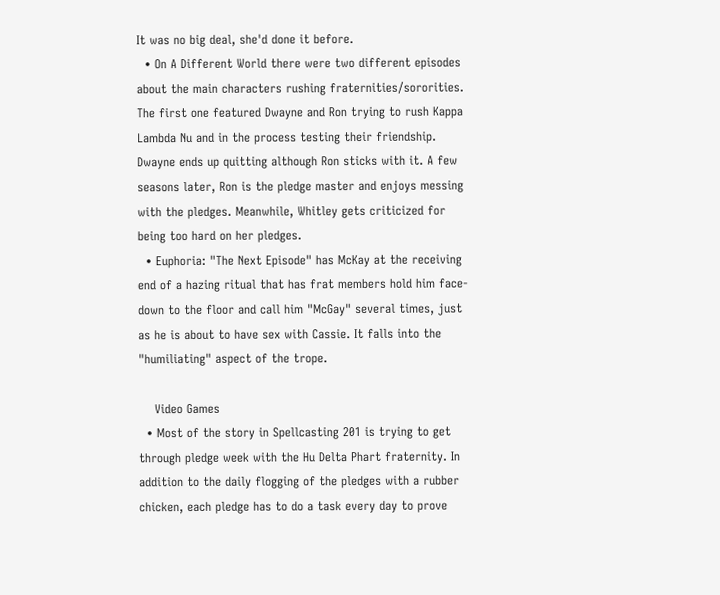It was no big deal, she'd done it before.
  • On A Different World there were two different episodes about the main characters rushing fraternities/sororities. The first one featured Dwayne and Ron trying to rush Kappa Lambda Nu and in the process testing their friendship. Dwayne ends up quitting although Ron sticks with it. A few seasons later, Ron is the pledge master and enjoys messing with the pledges. Meanwhile, Whitley gets criticized for being too hard on her pledges.
  • Euphoria: "The Next Episode" has McKay at the receiving end of a hazing ritual that has frat members hold him face-down to the floor and call him "McGay" several times, just as he is about to have sex with Cassie. It falls into the "humiliating" aspect of the trope.

    Video Games
  • Most of the story in Spellcasting 201 is trying to get through pledge week with the Hu Delta Phart fraternity. In addition to the daily flogging of the pledges with a rubber chicken, each pledge has to do a task every day to prove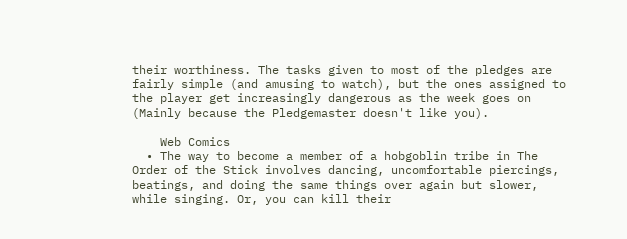their worthiness. The tasks given to most of the pledges are fairly simple (and amusing to watch), but the ones assigned to the player get increasingly dangerous as the week goes on (Mainly because the Pledgemaster doesn't like you).

    Web Comics
  • The way to become a member of a hobgoblin tribe in The Order of the Stick involves dancing, uncomfortable piercings, beatings, and doing the same things over again but slower, while singing. Or, you can kill their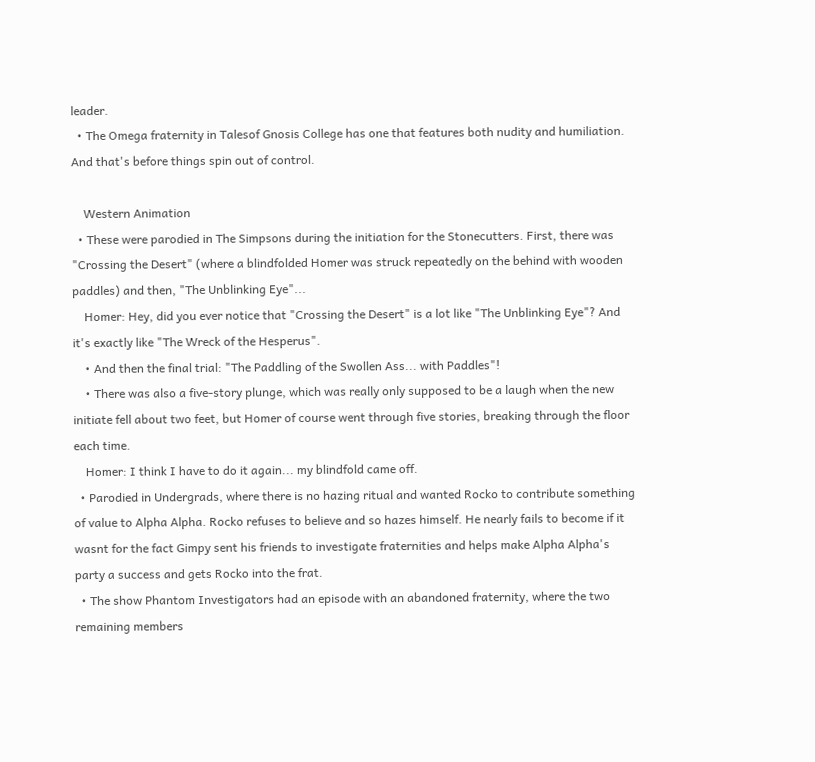leader.
  • The Omega fraternity in Talesof Gnosis College has one that features both nudity and humiliation. And that's before things spin out of control.

    Western Animation
  • These were parodied in The Simpsons during the initiation for the Stonecutters. First, there was "Crossing the Desert" (where a blindfolded Homer was struck repeatedly on the behind with wooden paddles) and then, "The Unblinking Eye"...
    Homer: Hey, did you ever notice that "Crossing the Desert" is a lot like "The Unblinking Eye"? And it's exactly like "The Wreck of the Hesperus".
    • And then the final trial: "The Paddling of the Swollen Ass... with Paddles"!
    • There was also a five-story plunge, which was really only supposed to be a laugh when the new initiate fell about two feet, but Homer of course went through five stories, breaking through the floor each time.
    Homer: I think I have to do it again... my blindfold came off.
  • Parodied in Undergrads, where there is no hazing ritual and wanted Rocko to contribute something of value to Alpha Alpha. Rocko refuses to believe and so hazes himself. He nearly fails to become if it wasnt for the fact Gimpy sent his friends to investigate fraternities and helps make Alpha Alpha's party a success and gets Rocko into the frat.
  • The show Phantom Investigators had an episode with an abandoned fraternity, where the two remaining members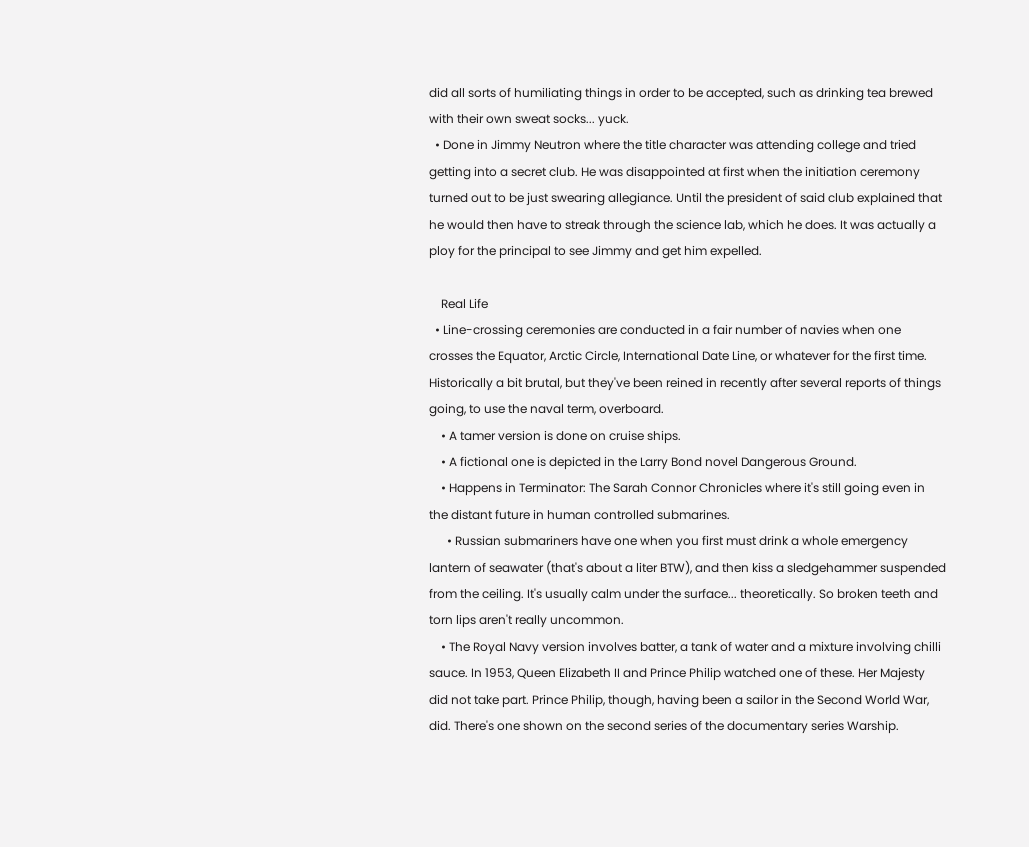did all sorts of humiliating things in order to be accepted, such as drinking tea brewed with their own sweat socks... yuck.
  • Done in Jimmy Neutron where the title character was attending college and tried getting into a secret club. He was disappointed at first when the initiation ceremony turned out to be just swearing allegiance. Until the president of said club explained that he would then have to streak through the science lab, which he does. It was actually a ploy for the principal to see Jimmy and get him expelled.

    Real Life
  • Line-crossing ceremonies are conducted in a fair number of navies when one crosses the Equator, Arctic Circle, International Date Line, or whatever for the first time. Historically a bit brutal, but they've been reined in recently after several reports of things going, to use the naval term, overboard.
    • A tamer version is done on cruise ships.
    • A fictional one is depicted in the Larry Bond novel Dangerous Ground.
    • Happens in Terminator: The Sarah Connor Chronicles where it's still going even in the distant future in human controlled submarines.
      • Russian submariners have one when you first must drink a whole emergency lantern of seawater (that's about a liter BTW), and then kiss a sledgehammer suspended from the ceiling. It's usually calm under the surface... theoretically. So broken teeth and torn lips aren't really uncommon.
    • The Royal Navy version involves batter, a tank of water and a mixture involving chilli sauce. In 1953, Queen Elizabeth II and Prince Philip watched one of these. Her Majesty did not take part. Prince Philip, though, having been a sailor in the Second World War, did. There's one shown on the second series of the documentary series Warship.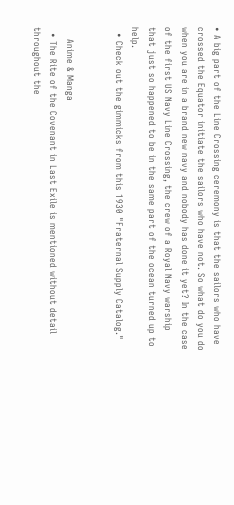• A big part of the Line Crossing ceremony is that the sailors who have crossed the Equator initiate the sailors who have not. So what do you do when you are in a brand new navy and nobody has done it yet? In the case of the first US Navy Line Crossing, the crew of a Royal Navy warship that just so happened to be in the same part of the ocean turned up to help.
  • Check out the gimmicks from this 1930 "Fraternal Supply Catalog."


    Anime & Manga
  • The Rite of the Covenant in Last Exile is mentioned without detail throughout the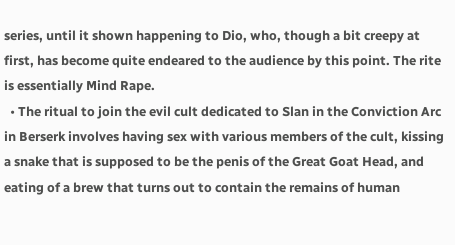series, until it shown happening to Dio, who, though a bit creepy at first, has become quite endeared to the audience by this point. The rite is essentially Mind Rape.
  • The ritual to join the evil cult dedicated to Slan in the Conviction Arc in Berserk involves having sex with various members of the cult, kissing a snake that is supposed to be the penis of the Great Goat Head, and eating of a brew that turns out to contain the remains of human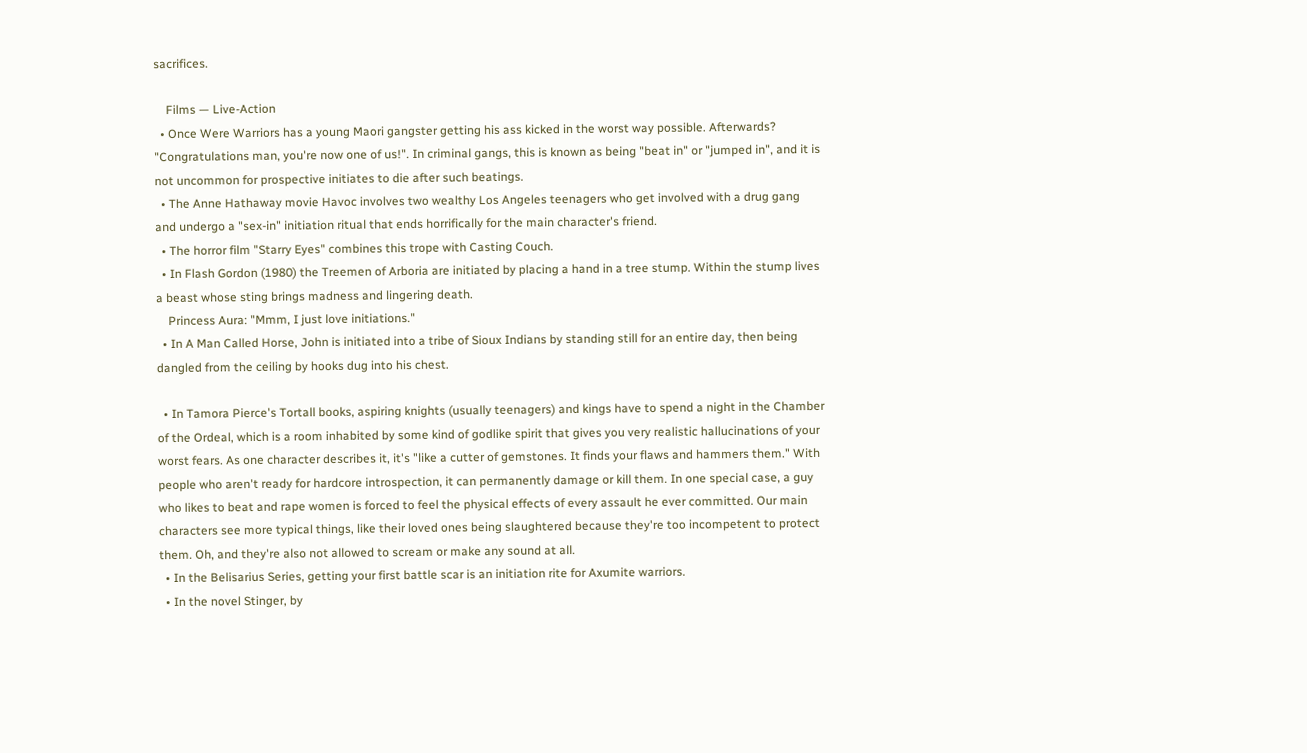sacrifices.

    Films — Live-Action
  • Once Were Warriors has a young Maori gangster getting his ass kicked in the worst way possible. Afterwards? "Congratulations man, you're now one of us!". In criminal gangs, this is known as being "beat in" or "jumped in", and it is not uncommon for prospective initiates to die after such beatings.
  • The Anne Hathaway movie Havoc involves two wealthy Los Angeles teenagers who get involved with a drug gang and undergo a "sex-in" initiation ritual that ends horrifically for the main character's friend.
  • The horror film "Starry Eyes" combines this trope with Casting Couch.
  • In Flash Gordon (1980) the Treemen of Arboria are initiated by placing a hand in a tree stump. Within the stump lives a beast whose sting brings madness and lingering death.
    Princess Aura: "Mmm, I just love initiations."
  • In A Man Called Horse, John is initiated into a tribe of Sioux Indians by standing still for an entire day, then being dangled from the ceiling by hooks dug into his chest.

  • In Tamora Pierce's Tortall books, aspiring knights (usually teenagers) and kings have to spend a night in the Chamber of the Ordeal, which is a room inhabited by some kind of godlike spirit that gives you very realistic hallucinations of your worst fears. As one character describes it, it's "like a cutter of gemstones. It finds your flaws and hammers them." With people who aren't ready for hardcore introspection, it can permanently damage or kill them. In one special case, a guy who likes to beat and rape women is forced to feel the physical effects of every assault he ever committed. Our main characters see more typical things, like their loved ones being slaughtered because they're too incompetent to protect them. Oh, and they're also not allowed to scream or make any sound at all.
  • In the Belisarius Series, getting your first battle scar is an initiation rite for Axumite warriors.
  • In the novel Stinger, by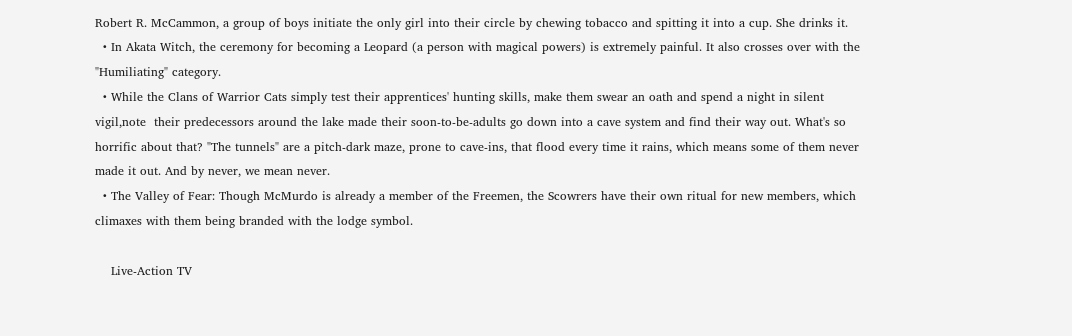Robert R. McCammon, a group of boys initiate the only girl into their circle by chewing tobacco and spitting it into a cup. She drinks it.
  • In Akata Witch, the ceremony for becoming a Leopard (a person with magical powers) is extremely painful. It also crosses over with the "Humiliating" category.
  • While the Clans of Warrior Cats simply test their apprentices' hunting skills, make them swear an oath and spend a night in silent vigil,note  their predecessors around the lake made their soon-to-be-adults go down into a cave system and find their way out. What's so horrific about that? "The tunnels" are a pitch-dark maze, prone to cave-ins, that flood every time it rains, which means some of them never made it out. And by never, we mean never.
  • The Valley of Fear: Though McMurdo is already a member of the Freemen, the Scowrers have their own ritual for new members, which climaxes with them being branded with the lodge symbol.

    Live-Action TV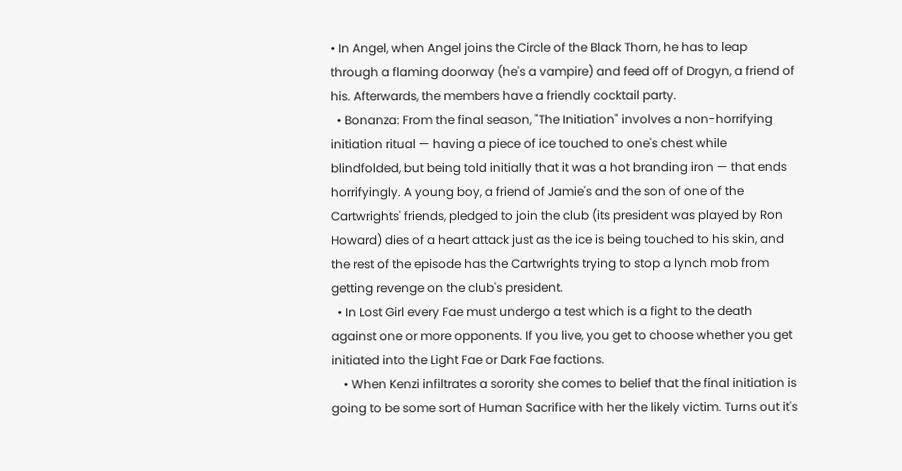• In Angel, when Angel joins the Circle of the Black Thorn, he has to leap through a flaming doorway (he's a vampire) and feed off of Drogyn, a friend of his. Afterwards, the members have a friendly cocktail party.
  • Bonanza: From the final season, "The Initiation" involves a non-horrifying initiation ritual — having a piece of ice touched to one's chest while blindfolded, but being told initially that it was a hot branding iron — that ends horrifyingly. A young boy, a friend of Jamie's and the son of one of the Cartwrights' friends, pledged to join the club (its president was played by Ron Howard) dies of a heart attack just as the ice is being touched to his skin, and the rest of the episode has the Cartwrights trying to stop a lynch mob from getting revenge on the club's president.
  • In Lost Girl every Fae must undergo a test which is a fight to the death against one or more opponents. If you live, you get to choose whether you get initiated into the Light Fae or Dark Fae factions.
    • When Kenzi infiltrates a sorority she comes to belief that the final initiation is going to be some sort of Human Sacrifice with her the likely victim. Turns out it's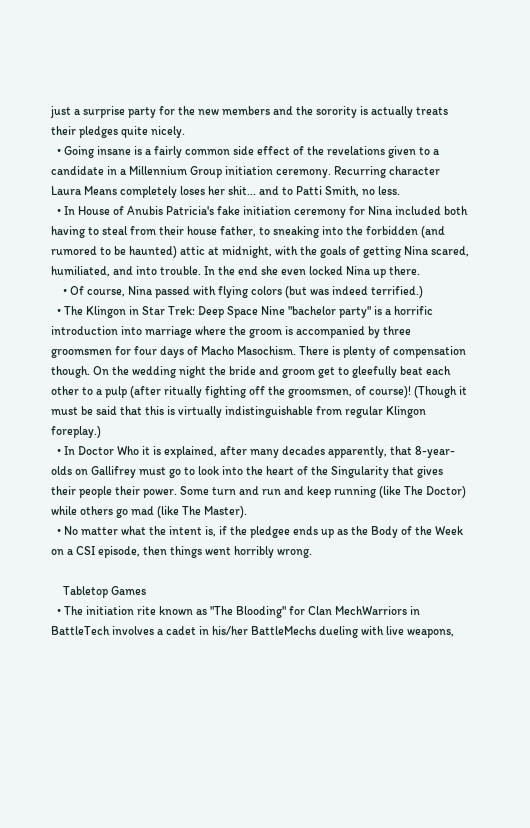just a surprise party for the new members and the sorority is actually treats their pledges quite nicely.
  • Going insane is a fairly common side effect of the revelations given to a candidate in a Millennium Group initiation ceremony. Recurring character Laura Means completely loses her shit... and to Patti Smith, no less.
  • In House of Anubis Patricia's fake initiation ceremony for Nina included both having to steal from their house father, to sneaking into the forbidden (and rumored to be haunted) attic at midnight, with the goals of getting Nina scared, humiliated, and into trouble. In the end she even locked Nina up there.
    • Of course, Nina passed with flying colors (but was indeed terrified.)
  • The Klingon in Star Trek: Deep Space Nine "bachelor party" is a horrific introduction into marriage where the groom is accompanied by three groomsmen for four days of Macho Masochism. There is plenty of compensation though. On the wedding night the bride and groom get to gleefully beat each other to a pulp (after ritually fighting off the groomsmen, of course)! (Though it must be said that this is virtually indistinguishable from regular Klingon foreplay.)
  • In Doctor Who it is explained, after many decades apparently, that 8-year-olds on Gallifrey must go to look into the heart of the Singularity that gives their people their power. Some turn and run and keep running (like The Doctor) while others go mad (like The Master).
  • No matter what the intent is, if the pledgee ends up as the Body of the Week on a CSI episode, then things went horribly wrong.

    Tabletop Games
  • The initiation rite known as "The Blooding" for Clan MechWarriors in BattleTech involves a cadet in his/her BattleMechs dueling with live weapons,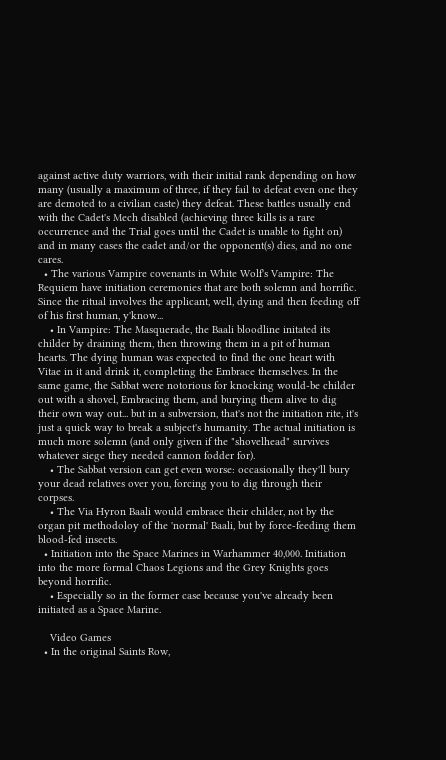against active duty warriors, with their initial rank depending on how many (usually a maximum of three, if they fail to defeat even one they are demoted to a civilian caste) they defeat. These battles usually end with the Cadet's Mech disabled (achieving three kills is a rare occurrence and the Trial goes until the Cadet is unable to fight on) and in many cases the cadet and/or the opponent(s) dies, and no one cares.
  • The various Vampire covenants in White Wolf's Vampire: The Requiem have initiation ceremonies that are both solemn and horrific. Since the ritual involves the applicant, well, dying and then feeding off of his first human, y'know...
    • In Vampire: The Masquerade, the Baali bloodline initated its childer by draining them, then throwing them in a pit of human hearts. The dying human was expected to find the one heart with Vitae in it and drink it, completing the Embrace themselves. In the same game, the Sabbat were notorious for knocking would-be childer out with a shovel, Embracing them, and burying them alive to dig their own way out... but in a subversion, that's not the initiation rite, it's just a quick way to break a subject's humanity. The actual initiation is much more solemn (and only given if the "shovelhead" survives whatever siege they needed cannon fodder for).
    • The Sabbat version can get even worse: occasionally they'll bury your dead relatives over you, forcing you to dig through their corpses.
    • The Via Hyron Baali would embrace their childer, not by the organ pit methodoloy of the 'normal' Baali, but by force-feeding them blood-fed insects.
  • Initiation into the Space Marines in Warhammer 40,000. Initiation into the more formal Chaos Legions and the Grey Knights goes beyond horrific.
    • Especially so in the former case because you've already been initiated as a Space Marine.

    Video Games
  • In the original Saints Row,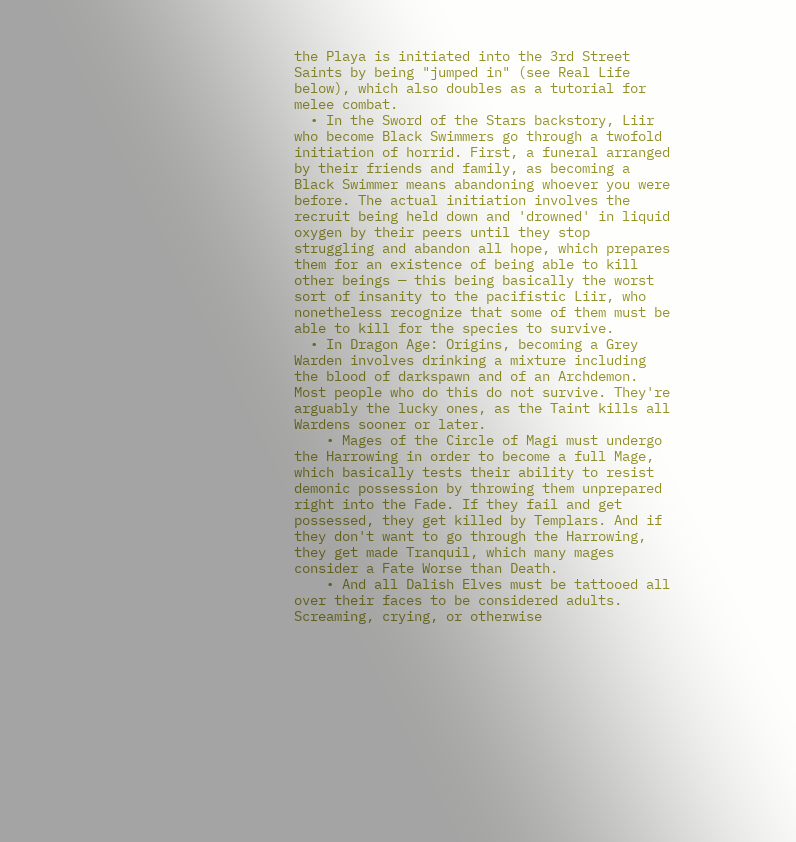the Playa is initiated into the 3rd Street Saints by being "jumped in" (see Real Life below), which also doubles as a tutorial for melee combat.
  • In the Sword of the Stars backstory, Liir who become Black Swimmers go through a twofold initiation of horrid. First, a funeral arranged by their friends and family, as becoming a Black Swimmer means abandoning whoever you were before. The actual initiation involves the recruit being held down and 'drowned' in liquid oxygen by their peers until they stop struggling and abandon all hope, which prepares them for an existence of being able to kill other beings — this being basically the worst sort of insanity to the pacifistic Liir, who nonetheless recognize that some of them must be able to kill for the species to survive.
  • In Dragon Age: Origins, becoming a Grey Warden involves drinking a mixture including the blood of darkspawn and of an Archdemon. Most people who do this do not survive. They're arguably the lucky ones, as the Taint kills all Wardens sooner or later.
    • Mages of the Circle of Magi must undergo the Harrowing in order to become a full Mage, which basically tests their ability to resist demonic possession by throwing them unprepared right into the Fade. If they fail and get possessed, they get killed by Templars. And if they don't want to go through the Harrowing, they get made Tranquil, which many mages consider a Fate Worse than Death.
    • And all Dalish Elves must be tattooed all over their faces to be considered adults. Screaming, crying, or otherwise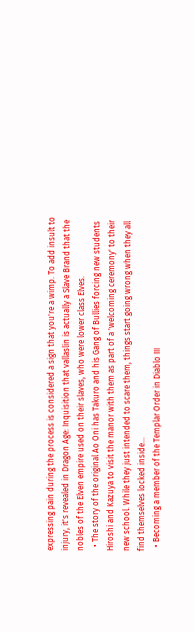expressing pain during the process is considered a sign that you're a wimp. To add insult to injury, it's revealed in Dragon Age: Inquisition that vallaslin is actually a Slave Brand that the nobles of the Elven empire used on their slaves, who were lower class Elves.
  • The story of the original Ao Oni has Takuro and his Gang of Bullies forcing new students Hiroshi and Kazuya to visit the manor with them as part of a 'welcoming ceremony' to their new school. While they just intended to scare them, things start going wrong when they all find themselves locked inside...
  • Becoming a member of the Templar Order in Diablo III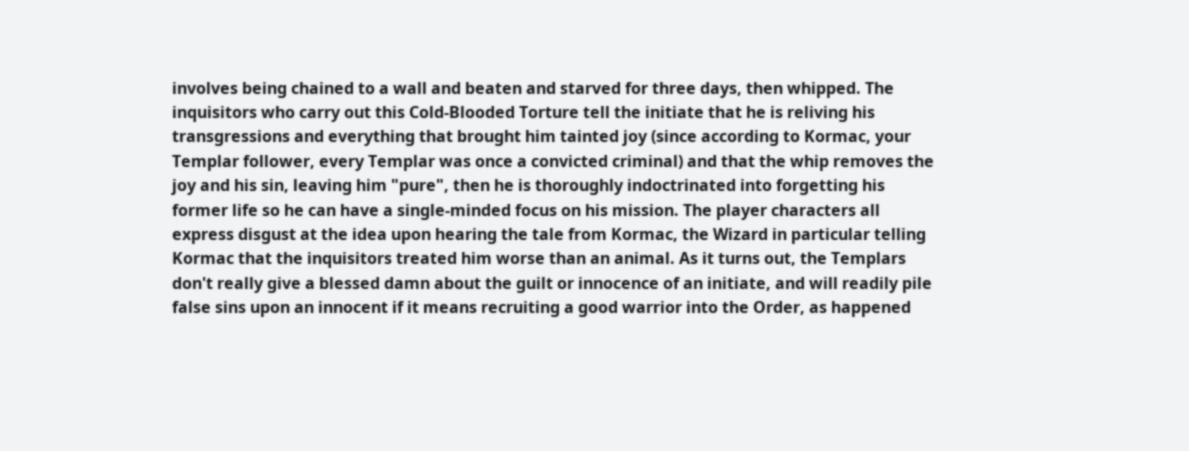involves being chained to a wall and beaten and starved for three days, then whipped. The inquisitors who carry out this Cold-Blooded Torture tell the initiate that he is reliving his transgressions and everything that brought him tainted joy (since according to Kormac, your Templar follower, every Templar was once a convicted criminal) and that the whip removes the joy and his sin, leaving him "pure", then he is thoroughly indoctrinated into forgetting his former life so he can have a single-minded focus on his mission. The player characters all express disgust at the idea upon hearing the tale from Kormac, the Wizard in particular telling Kormac that the inquisitors treated him worse than an animal. As it turns out, the Templars don't really give a blessed damn about the guilt or innocence of an initiate, and will readily pile false sins upon an innocent if it means recruiting a good warrior into the Order, as happened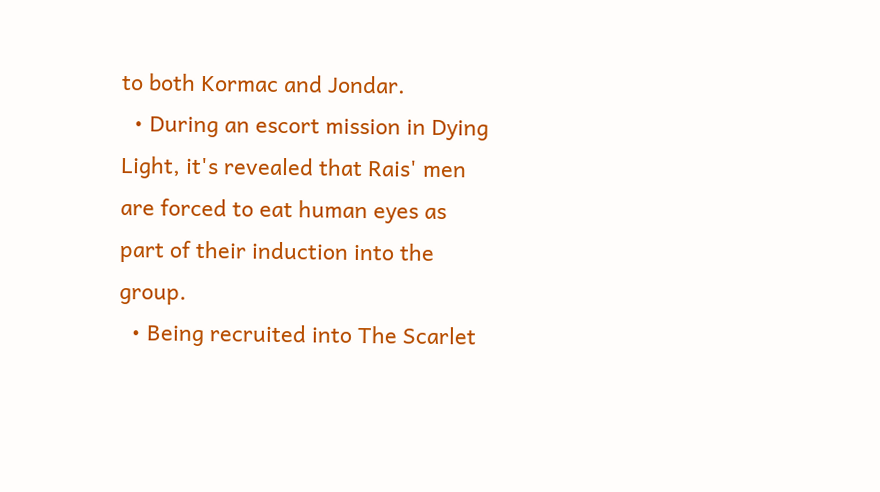to both Kormac and Jondar.
  • During an escort mission in Dying Light, it's revealed that Rais' men are forced to eat human eyes as part of their induction into the group.
  • Being recruited into The Scarlet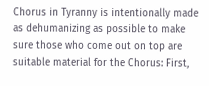Chorus in Tyranny is intentionally made as dehumanizing as possible to make sure those who come out on top are suitable material for the Chorus: First,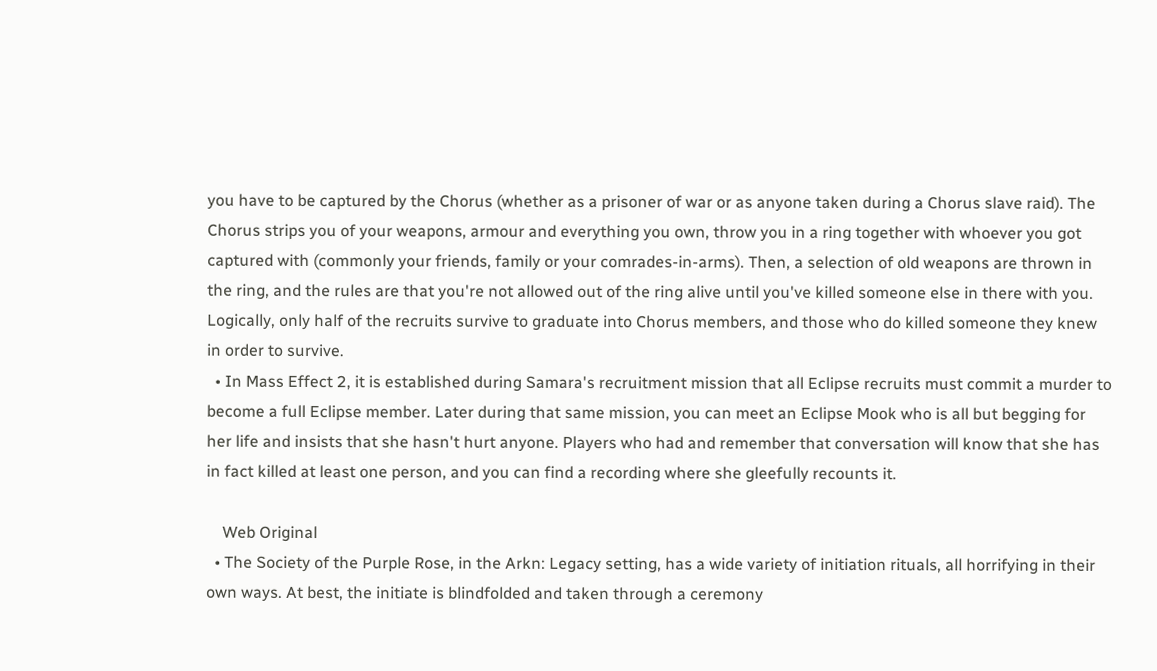you have to be captured by the Chorus (whether as a prisoner of war or as anyone taken during a Chorus slave raid). The Chorus strips you of your weapons, armour and everything you own, throw you in a ring together with whoever you got captured with (commonly your friends, family or your comrades-in-arms). Then, a selection of old weapons are thrown in the ring, and the rules are that you're not allowed out of the ring alive until you've killed someone else in there with you. Logically, only half of the recruits survive to graduate into Chorus members, and those who do killed someone they knew in order to survive.
  • In Mass Effect 2, it is established during Samara's recruitment mission that all Eclipse recruits must commit a murder to become a full Eclipse member. Later during that same mission, you can meet an Eclipse Mook who is all but begging for her life and insists that she hasn't hurt anyone. Players who had and remember that conversation will know that she has in fact killed at least one person, and you can find a recording where she gleefully recounts it.

    Web Original
  • The Society of the Purple Rose, in the Arkn: Legacy setting, has a wide variety of initiation rituals, all horrifying in their own ways. At best, the initiate is blindfolded and taken through a ceremony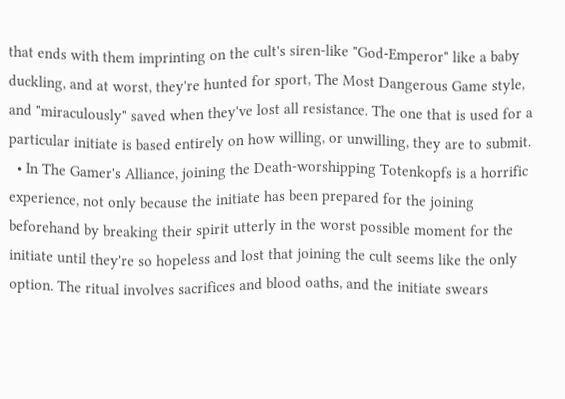that ends with them imprinting on the cult's siren-like "God-Emperor" like a baby duckling, and at worst, they're hunted for sport, The Most Dangerous Game style, and "miraculously" saved when they've lost all resistance. The one that is used for a particular initiate is based entirely on how willing, or unwilling, they are to submit.
  • In The Gamer's Alliance, joining the Death-worshipping Totenkopfs is a horrific experience, not only because the initiate has been prepared for the joining beforehand by breaking their spirit utterly in the worst possible moment for the initiate until they're so hopeless and lost that joining the cult seems like the only option. The ritual involves sacrifices and blood oaths, and the initiate swears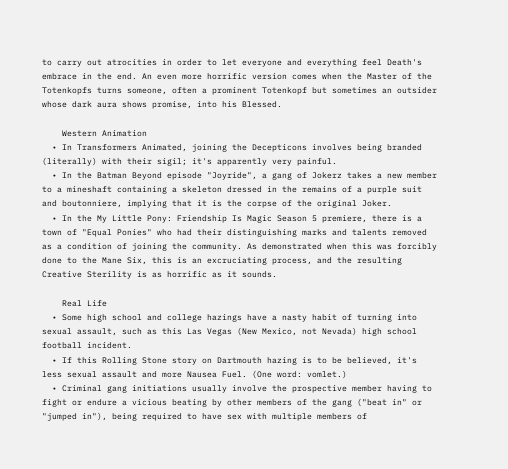to carry out atrocities in order to let everyone and everything feel Death's embrace in the end. An even more horrific version comes when the Master of the Totenkopfs turns someone, often a prominent Totenkopf but sometimes an outsider whose dark aura shows promise, into his Blessed.

    Western Animation
  • In Transformers Animated, joining the Decepticons involves being branded (literally) with their sigil; it's apparently very painful.
  • In the Batman Beyond episode "Joyride", a gang of Jokerz takes a new member to a mineshaft containing a skeleton dressed in the remains of a purple suit and boutonniere, implying that it is the corpse of the original Joker.
  • In the My Little Pony: Friendship Is Magic Season 5 premiere, there is a town of "Equal Ponies" who had their distinguishing marks and talents removed as a condition of joining the community. As demonstrated when this was forcibly done to the Mane Six, this is an excruciating process, and the resulting Creative Sterility is as horrific as it sounds.

    Real Life
  • Some high school and college hazings have a nasty habit of turning into sexual assault, such as this Las Vegas (New Mexico, not Nevada) high school football incident.
  • If this Rolling Stone story on Dartmouth hazing is to be believed, it's less sexual assault and more Nausea Fuel. (One word: vomlet.)
  • Criminal gang initiations usually involve the prospective member having to fight or endure a vicious beating by other members of the gang ("beat in" or "jumped in"), being required to have sex with multiple members of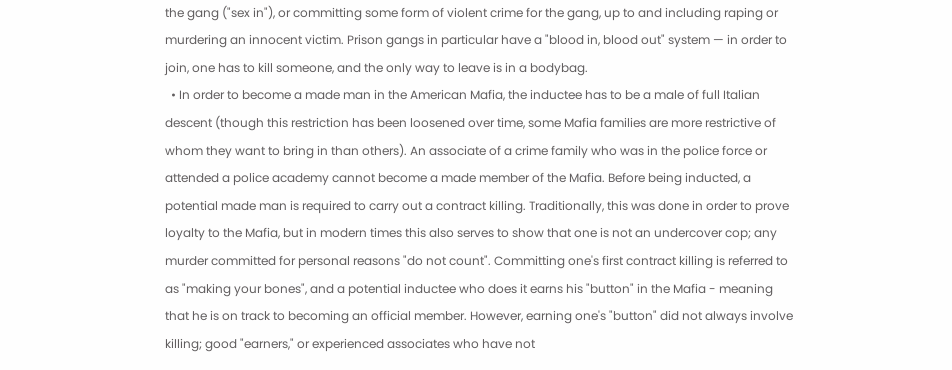the gang ("sex in"), or committing some form of violent crime for the gang, up to and including raping or murdering an innocent victim. Prison gangs in particular have a "blood in, blood out" system — in order to join, one has to kill someone, and the only way to leave is in a bodybag.
  • In order to become a made man in the American Mafia, the inductee has to be a male of full Italian descent (though this restriction has been loosened over time, some Mafia families are more restrictive of whom they want to bring in than others). An associate of a crime family who was in the police force or attended a police academy cannot become a made member of the Mafia. Before being inducted, a potential made man is required to carry out a contract killing. Traditionally, this was done in order to prove loyalty to the Mafia, but in modern times this also serves to show that one is not an undercover cop; any murder committed for personal reasons "do not count". Committing one's first contract killing is referred to as "making your bones", and a potential inductee who does it earns his "button" in the Mafia - meaning that he is on track to becoming an official member. However, earning one's "button" did not always involve killing; good "earners," or experienced associates who have not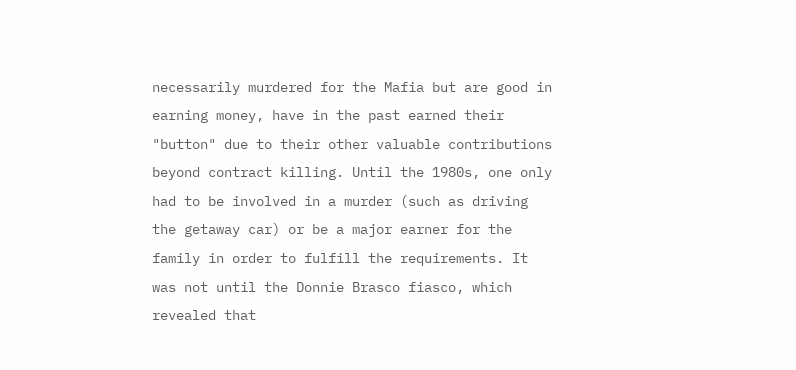necessarily murdered for the Mafia but are good in earning money, have in the past earned their "button" due to their other valuable contributions beyond contract killing. Until the 1980s, one only had to be involved in a murder (such as driving the getaway car) or be a major earner for the family in order to fulfill the requirements. It was not until the Donnie Brasco fiasco, which revealed that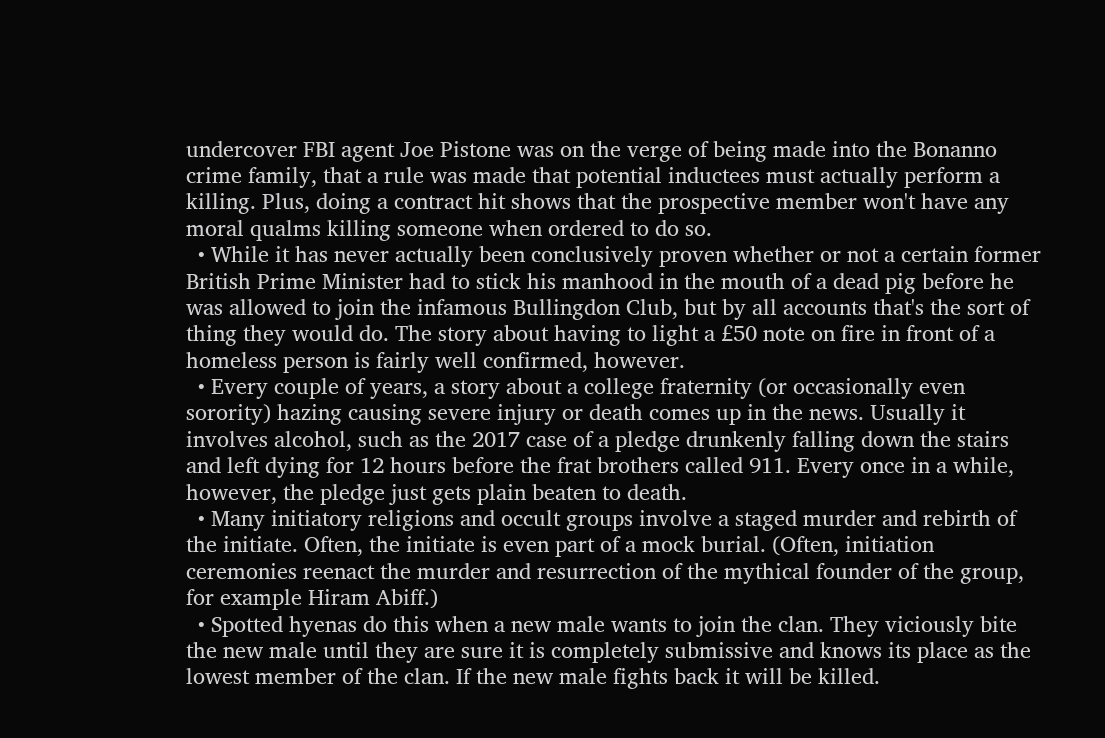undercover FBI agent Joe Pistone was on the verge of being made into the Bonanno crime family, that a rule was made that potential inductees must actually perform a killing. Plus, doing a contract hit shows that the prospective member won't have any moral qualms killing someone when ordered to do so.
  • While it has never actually been conclusively proven whether or not a certain former British Prime Minister had to stick his manhood in the mouth of a dead pig before he was allowed to join the infamous Bullingdon Club, but by all accounts that's the sort of thing they would do. The story about having to light a £50 note on fire in front of a homeless person is fairly well confirmed, however.
  • Every couple of years, a story about a college fraternity (or occasionally even sorority) hazing causing severe injury or death comes up in the news. Usually it involves alcohol, such as the 2017 case of a pledge drunkenly falling down the stairs and left dying for 12 hours before the frat brothers called 911. Every once in a while, however, the pledge just gets plain beaten to death.
  • Many initiatory religions and occult groups involve a staged murder and rebirth of the initiate. Often, the initiate is even part of a mock burial. (Often, initiation ceremonies reenact the murder and resurrection of the mythical founder of the group, for example Hiram Abiff.)
  • Spotted hyenas do this when a new male wants to join the clan. They viciously bite the new male until they are sure it is completely submissive and knows its place as the lowest member of the clan. If the new male fights back it will be killed.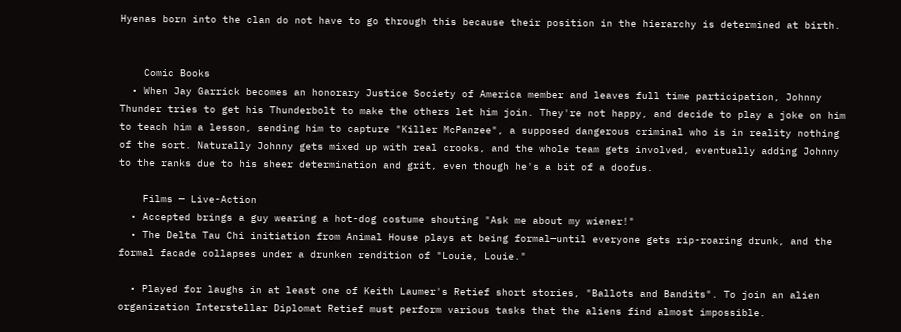Hyenas born into the clan do not have to go through this because their position in the hierarchy is determined at birth.


    Comic Books
  • When Jay Garrick becomes an honorary Justice Society of America member and leaves full time participation, Johnny Thunder tries to get his Thunderbolt to make the others let him join. They're not happy, and decide to play a joke on him to teach him a lesson, sending him to capture "Killer McPanzee", a supposed dangerous criminal who is in reality nothing of the sort. Naturally Johnny gets mixed up with real crooks, and the whole team gets involved, eventually adding Johnny to the ranks due to his sheer determination and grit, even though he's a bit of a doofus.

    Films — Live-Action
  • Accepted brings a guy wearing a hot-dog costume shouting "Ask me about my wiener!"
  • The Delta Tau Chi initiation from Animal House plays at being formal—until everyone gets rip-roaring drunk, and the formal facade collapses under a drunken rendition of "Louie, Louie."

  • Played for laughs in at least one of Keith Laumer's Retief short stories, "Ballots and Bandits". To join an alien organization Interstellar Diplomat Retief must perform various tasks that the aliens find almost impossible.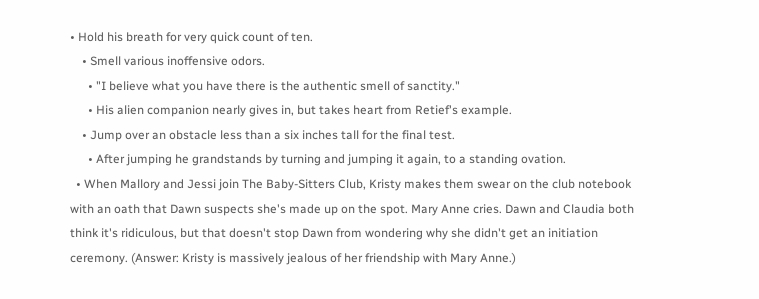• Hold his breath for very quick count of ten.
    • Smell various inoffensive odors.
      • "I believe what you have there is the authentic smell of sanctity."
      • His alien companion nearly gives in, but takes heart from Retief's example.
    • Jump over an obstacle less than a six inches tall for the final test.
      • After jumping he grandstands by turning and jumping it again, to a standing ovation.
  • When Mallory and Jessi join The Baby-Sitters Club, Kristy makes them swear on the club notebook with an oath that Dawn suspects she's made up on the spot. Mary Anne cries. Dawn and Claudia both think it's ridiculous, but that doesn't stop Dawn from wondering why she didn't get an initiation ceremony. (Answer: Kristy is massively jealous of her friendship with Mary Anne.)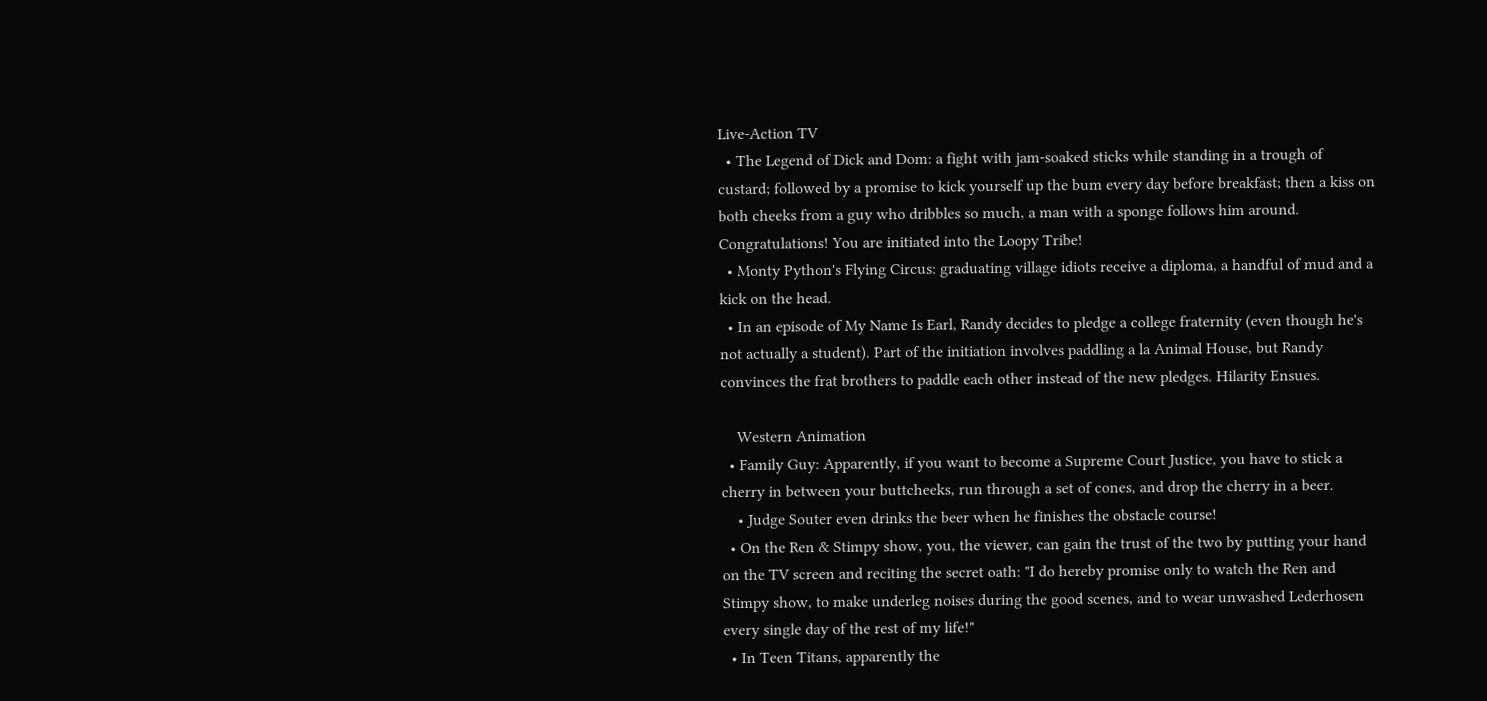Live-Action TV
  • The Legend of Dick and Dom: a fight with jam-soaked sticks while standing in a trough of custard; followed by a promise to kick yourself up the bum every day before breakfast; then a kiss on both cheeks from a guy who dribbles so much, a man with a sponge follows him around. Congratulations! You are initiated into the Loopy Tribe!
  • Monty Python's Flying Circus: graduating village idiots receive a diploma, a handful of mud and a kick on the head.
  • In an episode of My Name Is Earl, Randy decides to pledge a college fraternity (even though he's not actually a student). Part of the initiation involves paddling a la Animal House, but Randy convinces the frat brothers to paddle each other instead of the new pledges. Hilarity Ensues.

    Western Animation
  • Family Guy: Apparently, if you want to become a Supreme Court Justice, you have to stick a cherry in between your buttcheeks, run through a set of cones, and drop the cherry in a beer.
    • Judge Souter even drinks the beer when he finishes the obstacle course!
  • On the Ren & Stimpy show, you, the viewer, can gain the trust of the two by putting your hand on the TV screen and reciting the secret oath: "I do hereby promise only to watch the Ren and Stimpy show, to make underleg noises during the good scenes, and to wear unwashed Lederhosen every single day of the rest of my life!"
  • In Teen Titans, apparently the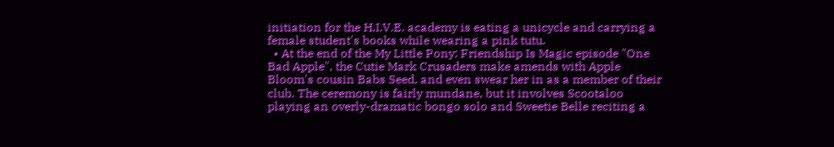initiation for the H.I.V.E. academy is eating a unicycle and carrying a female student's books while wearing a pink tutu.
  • At the end of the My Little Pony: Friendship Is Magic episode "One Bad Apple", the Cutie Mark Crusaders make amends with Apple Bloom's cousin Babs Seed, and even swear her in as a member of their club. The ceremony is fairly mundane, but it involves Scootaloo playing an overly-dramatic bongo solo and Sweetie Belle reciting a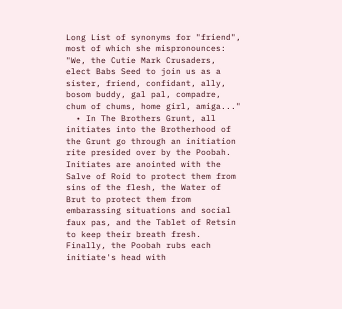Long List of synonyms for "friend", most of which she mispronounces: "We, the Cutie Mark Crusaders, elect Babs Seed to join us as a sister, friend, confidant, ally, bosom buddy, gal pal, compadre, chum of chums, home girl, amiga..."
  • In The Brothers Grunt, all initiates into the Brotherhood of the Grunt go through an initiation rite presided over by the Poobah. Initiates are anointed with the Salve of Roid to protect them from sins of the flesh, the Water of Brut to protect them from embarassing situations and social faux pas, and the Tablet of Retsin to keep their breath fresh. Finally, the Poobah rubs each initiate's head with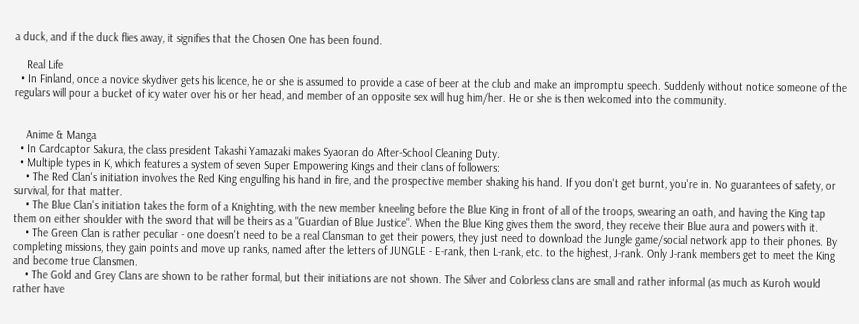a duck, and if the duck flies away, it signifies that the Chosen One has been found.

    Real Life
  • In Finland, once a novice skydiver gets his licence, he or she is assumed to provide a case of beer at the club and make an impromptu speech. Suddenly without notice someone of the regulars will pour a bucket of icy water over his or her head, and member of an opposite sex will hug him/her. He or she is then welcomed into the community.


    Anime & Manga
  • In Cardcaptor Sakura, the class president Takashi Yamazaki makes Syaoran do After-School Cleaning Duty.
  • Multiple types in K, which features a system of seven Super Empowering Kings and their clans of followers:
    • The Red Clan's initiation involves the Red King engulfing his hand in fire, and the prospective member shaking his hand. If you don't get burnt, you're in. No guarantees of safety, or survival, for that matter.
    • The Blue Clan's initiation takes the form of a Knighting, with the new member kneeling before the Blue King in front of all of the troops, swearing an oath, and having the King tap them on either shoulder with the sword that will be theirs as a "Guardian of Blue Justice". When the Blue King gives them the sword, they receive their Blue aura and powers with it.
    • The Green Clan is rather peculiar - one doesn't need to be a real Clansman to get their powers, they just need to download the Jungle game/social network app to their phones. By completing missions, they gain points and move up ranks, named after the letters of JUNGLE - E-rank, then L-rank, etc. to the highest, J-rank. Only J-rank members get to meet the King and become true Clansmen.
    • The Gold and Grey Clans are shown to be rather formal, but their initiations are not shown. The Silver and Colorless clans are small and rather informal (as much as Kuroh would rather have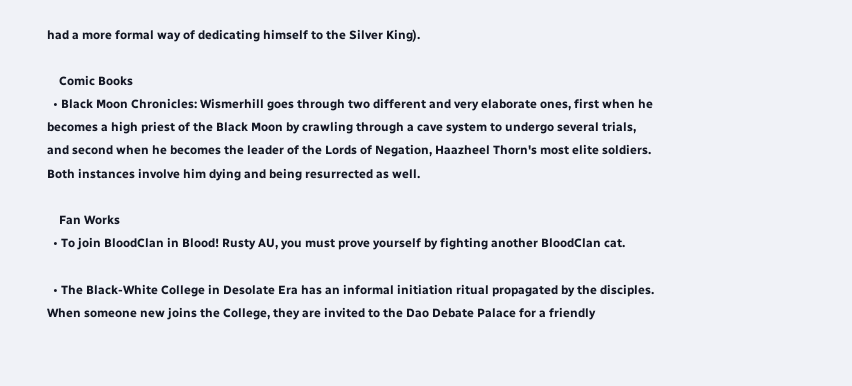had a more formal way of dedicating himself to the Silver King).

    Comic Books
  • Black Moon Chronicles: Wismerhill goes through two different and very elaborate ones, first when he becomes a high priest of the Black Moon by crawling through a cave system to undergo several trials, and second when he becomes the leader of the Lords of Negation, Haazheel Thorn's most elite soldiers. Both instances involve him dying and being resurrected as well.

    Fan Works
  • To join BloodClan in Blood! Rusty AU, you must prove yourself by fighting another BloodClan cat.

  • The Black-White College in Desolate Era has an informal initiation ritual propagated by the disciples. When someone new joins the College, they are invited to the Dao Debate Palace for a friendly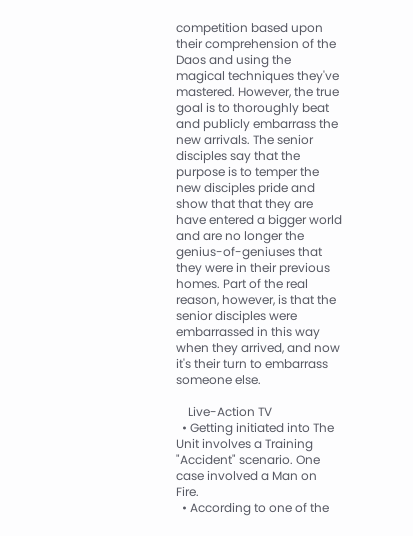competition based upon their comprehension of the Daos and using the magical techniques they've mastered. However, the true goal is to thoroughly beat and publicly embarrass the new arrivals. The senior disciples say that the purpose is to temper the new disciples pride and show that that they are have entered a bigger world and are no longer the genius-of-geniuses that they were in their previous homes. Part of the real reason, however, is that the senior disciples were embarrassed in this way when they arrived, and now it's their turn to embarrass someone else.

    Live-Action TV
  • Getting initiated into The Unit involves a Training "Accident" scenario. One case involved a Man on Fire.
  • According to one of the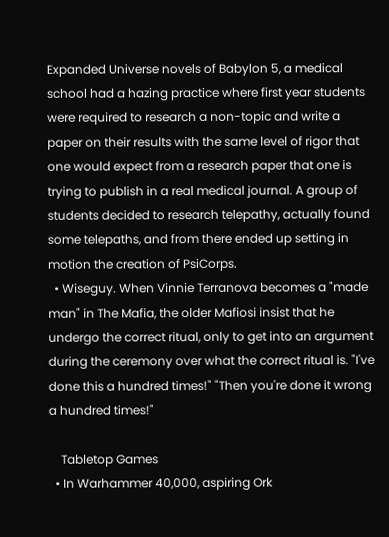Expanded Universe novels of Babylon 5, a medical school had a hazing practice where first year students were required to research a non-topic and write a paper on their results with the same level of rigor that one would expect from a research paper that one is trying to publish in a real medical journal. A group of students decided to research telepathy, actually found some telepaths, and from there ended up setting in motion the creation of PsiCorps.
  • Wiseguy. When Vinnie Terranova becomes a "made man" in The Mafia, the older Mafiosi insist that he undergo the correct ritual, only to get into an argument during the ceremony over what the correct ritual is. "I've done this a hundred times!" "Then you're done it wrong a hundred times!"

    Tabletop Games
  • In Warhammer 40,000, aspiring Ork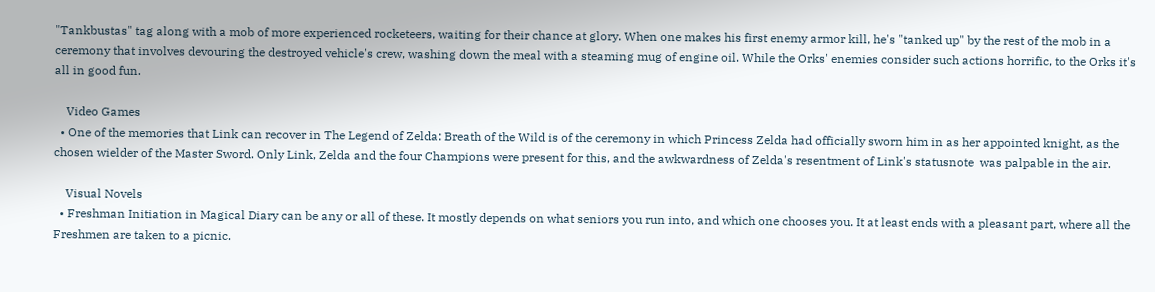"Tankbustas" tag along with a mob of more experienced rocketeers, waiting for their chance at glory. When one makes his first enemy armor kill, he's "tanked up" by the rest of the mob in a ceremony that involves devouring the destroyed vehicle's crew, washing down the meal with a steaming mug of engine oil. While the Orks' enemies consider such actions horrific, to the Orks it's all in good fun.

    Video Games
  • One of the memories that Link can recover in The Legend of Zelda: Breath of the Wild is of the ceremony in which Princess Zelda had officially sworn him in as her appointed knight, as the chosen wielder of the Master Sword. Only Link, Zelda and the four Champions were present for this, and the awkwardness of Zelda's resentment of Link's statusnote  was palpable in the air.

    Visual Novels
  • Freshman Initiation in Magical Diary can be any or all of these. It mostly depends on what seniors you run into, and which one chooses you. It at least ends with a pleasant part, where all the Freshmen are taken to a picnic.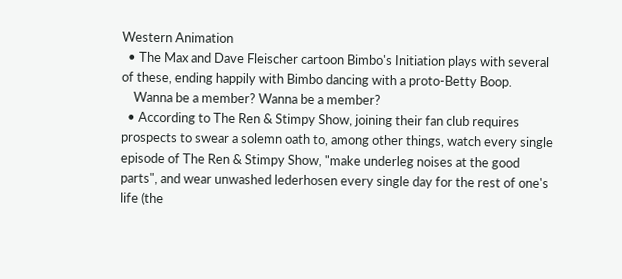Western Animation
  • The Max and Dave Fleischer cartoon Bimbo's Initiation plays with several of these, ending happily with Bimbo dancing with a proto-Betty Boop.
    Wanna be a member? Wanna be a member?
  • According to The Ren & Stimpy Show, joining their fan club requires prospects to swear a solemn oath to, among other things, watch every single episode of The Ren & Stimpy Show, "make underleg noises at the good parts", and wear unwashed lederhosen every single day for the rest of one's life (the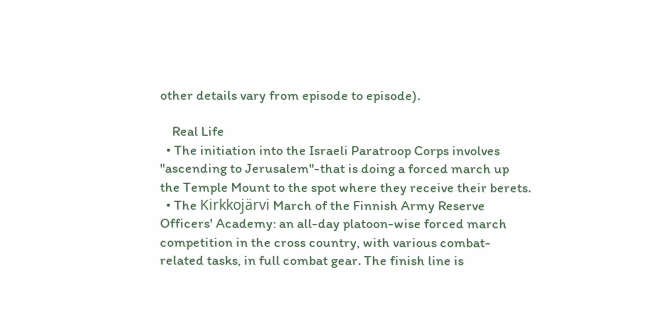other details vary from episode to episode).

    Real Life
  • The initiation into the Israeli Paratroop Corps involves "ascending to Jerusalem"-that is doing a forced march up the Temple Mount to the spot where they receive their berets.
  • The Kirkkojärvi March of the Finnish Army Reserve Officers' Academy: an all-day platoon-wise forced march competition in the cross country, with various combat-related tasks, in full combat gear. The finish line is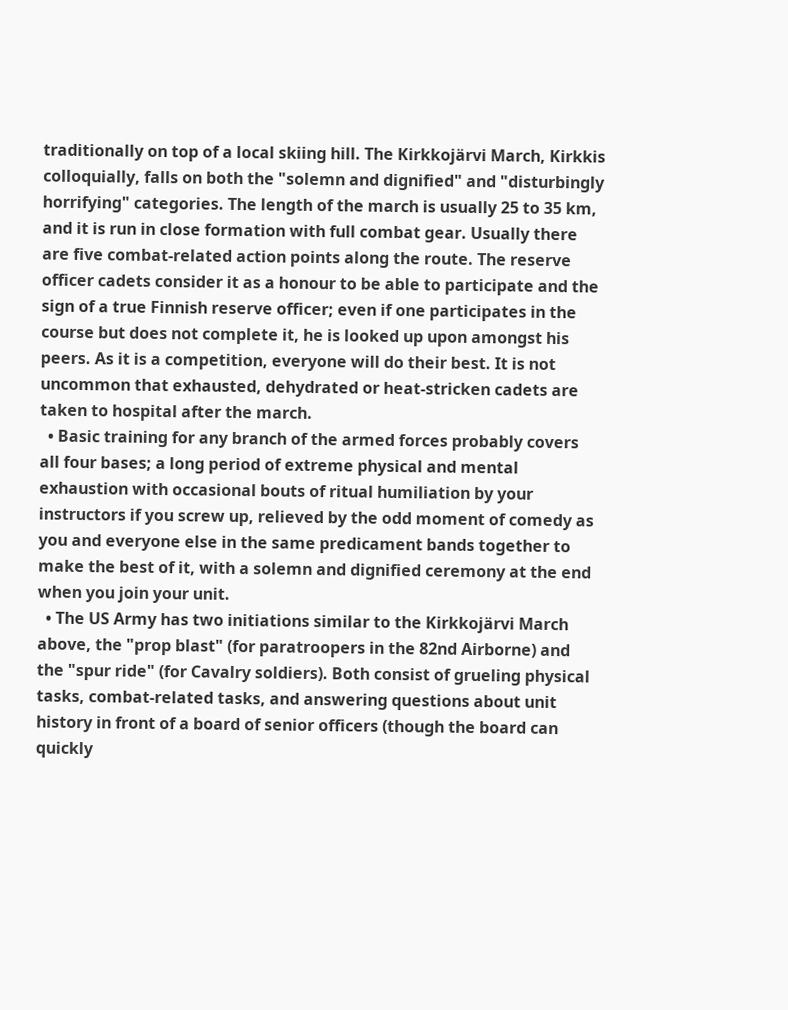traditionally on top of a local skiing hill. The Kirkkojärvi March, Kirkkis colloquially, falls on both the "solemn and dignified" and "disturbingly horrifying" categories. The length of the march is usually 25 to 35 km, and it is run in close formation with full combat gear. Usually there are five combat-related action points along the route. The reserve officer cadets consider it as a honour to be able to participate and the sign of a true Finnish reserve officer; even if one participates in the course but does not complete it, he is looked up upon amongst his peers. As it is a competition, everyone will do their best. It is not uncommon that exhausted, dehydrated or heat-stricken cadets are taken to hospital after the march.
  • Basic training for any branch of the armed forces probably covers all four bases; a long period of extreme physical and mental exhaustion with occasional bouts of ritual humiliation by your instructors if you screw up, relieved by the odd moment of comedy as you and everyone else in the same predicament bands together to make the best of it, with a solemn and dignified ceremony at the end when you join your unit.
  • The US Army has two initiations similar to the Kirkkojärvi March above, the "prop blast" (for paratroopers in the 82nd Airborne) and the "spur ride" (for Cavalry soldiers). Both consist of grueling physical tasks, combat-related tasks, and answering questions about unit history in front of a board of senior officers (though the board can quickly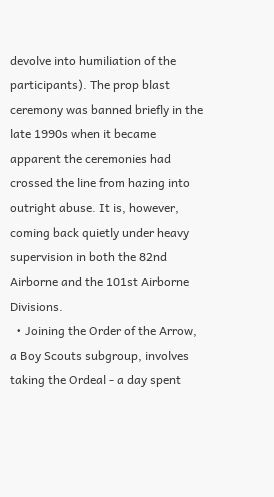devolve into humiliation of the participants). The prop blast ceremony was banned briefly in the late 1990s when it became apparent the ceremonies had crossed the line from hazing into outright abuse. It is, however, coming back quietly under heavy supervision in both the 82nd Airborne and the 101st Airborne Divisions.
  • Joining the Order of the Arrow, a Boy Scouts subgroup, involves taking the Ordeal - a day spent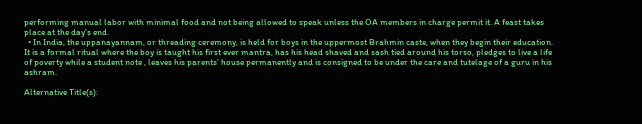performing manual labor with minimal food and not being allowed to speak unless the OA members in charge permit it. A feast takes place at the day's end.
  • In India, the uppanayannam, or threading ceremony, is held for boys in the uppermost Brahmin caste, when they begin their education. It is a formal ritual where the boy is taught his first ever mantra, has his head shaved and sash tied around his torso, pledges to live a life of poverty while a student note , leaves his parents’ house permanently and is consigned to be under the care and tutelage of a guru in his ashram.

Alternative Title(s):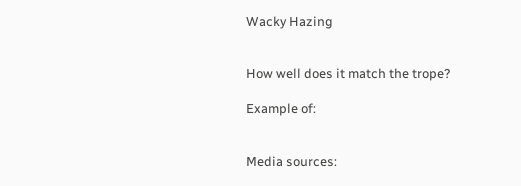Wacky Hazing


How well does it match the trope?

Example of:


Media sources: